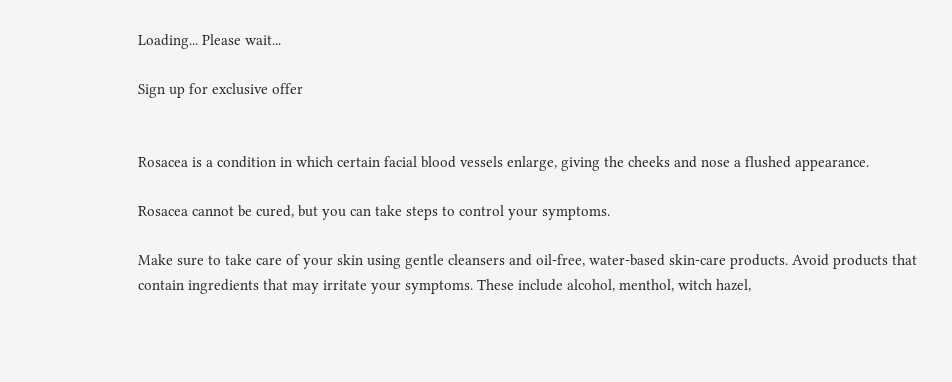Loading... Please wait...

Sign up for exclusive offer


Rosacea is a condition in which certain facial blood vessels enlarge, giving the cheeks and nose a flushed appearance.

Rosacea cannot be cured, but you can take steps to control your symptoms.

Make sure to take care of your skin using gentle cleansers and oil-free, water-based skin-care products. Avoid products that contain ingredients that may irritate your symptoms. These include alcohol, menthol, witch hazel,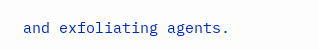and exfoliating agents.